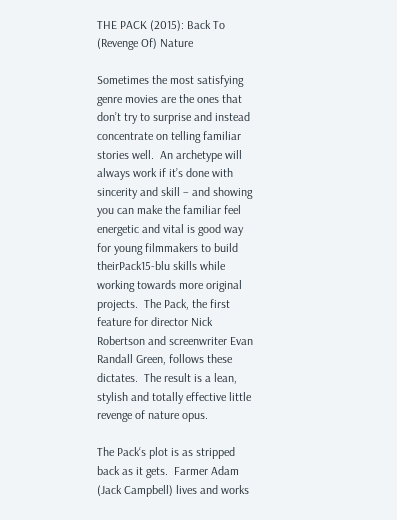THE PACK (2015): Back To (Revenge Of) Nature

Sometimes the most satisfying genre movies are the ones that don’t try to surprise and instead concentrate on telling familiar stories well.  An archetype will always work if it’s done with sincerity and skill – and showing you can make the familiar feel energetic and vital is good way for young filmmakers to build theirPack15-blu skills while working towards more original projects.  The Pack, the first feature for director Nick Robertson and screenwriter Evan Randall Green, follows these dictates.  The result is a lean, stylish and totally effective little revenge of nature opus.

The Pack‘s plot is as stripped back as it gets.  Farmer Adam (Jack Campbell) lives and works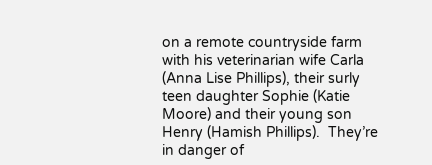on a remote countryside farm with his veterinarian wife Carla (Anna Lise Phillips), their surly teen daughter Sophie (Katie Moore) and their young son Henry (Hamish Phillips).  They’re in danger of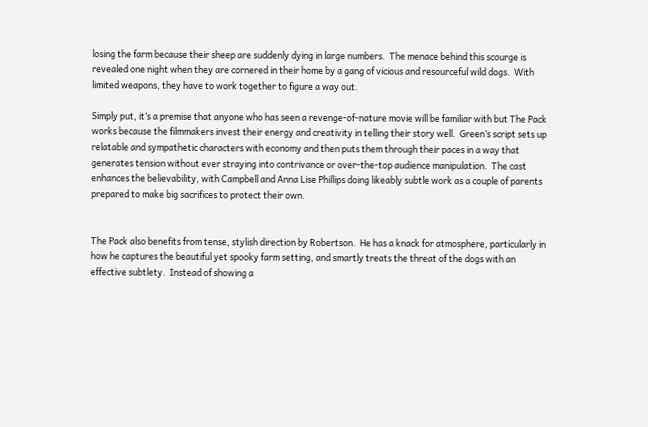losing the farm because their sheep are suddenly dying in large numbers.  The menace behind this scourge is revealed one night when they are cornered in their home by a gang of vicious and resourceful wild dogs.  With limited weapons, they have to work together to figure a way out.

Simply put, it’s a premise that anyone who has seen a revenge-of-nature movie will be familiar with but The Pack works because the filmmakers invest their energy and creativity in telling their story well.  Green’s script sets up relatable and sympathetic characters with economy and then puts them through their paces in a way that generates tension without ever straying into contrivance or over-the-top audience manipulation.  The cast enhances the believability, with Campbell and Anna Lise Phillips doing likeably subtle work as a couple of parents prepared to make big sacrifices to protect their own.


The Pack also benefits from tense, stylish direction by Robertson.  He has a knack for atmosphere, particularly in how he captures the beautiful yet spooky farm setting, and smartly treats the threat of the dogs with an effective subtlety.  Instead of showing a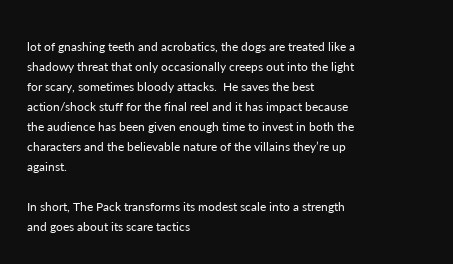lot of gnashing teeth and acrobatics, the dogs are treated like a shadowy threat that only occasionally creeps out into the light for scary, sometimes bloody attacks.  He saves the best action/shock stuff for the final reel and it has impact because the audience has been given enough time to invest in both the characters and the believable nature of the villains they’re up against.

In short, The Pack transforms its modest scale into a strength and goes about its scare tactics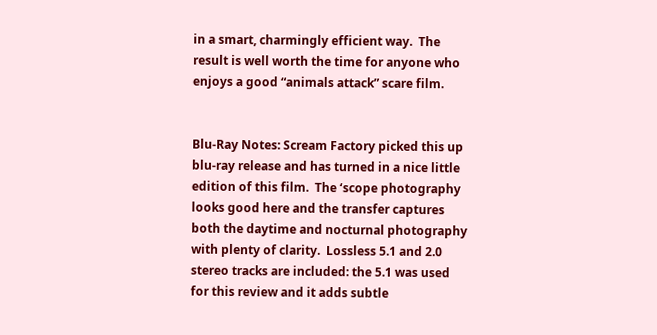in a smart, charmingly efficient way.  The result is well worth the time for anyone who enjoys a good “animals attack” scare film.


Blu-Ray Notes: Scream Factory picked this up blu-ray release and has turned in a nice little edition of this film.  The ‘scope photography looks good here and the transfer captures both the daytime and nocturnal photography with plenty of clarity.  Lossless 5.1 and 2.0 stereo tracks are included: the 5.1 was used for this review and it adds subtle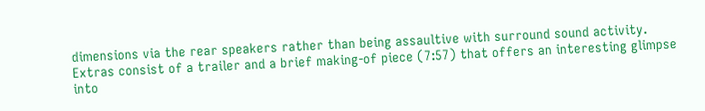dimensions via the rear speakers rather than being assaultive with surround sound activity.  Extras consist of a trailer and a brief making-of piece (7:57) that offers an interesting glimpse into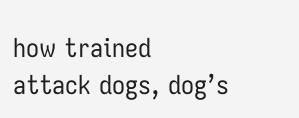how trained attack dogs, dog’s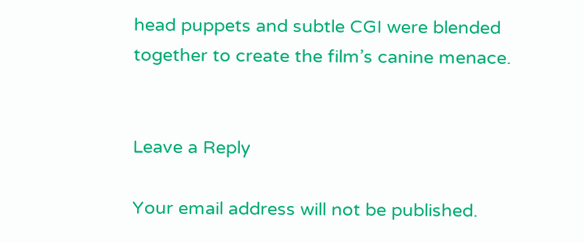head puppets and subtle CGI were blended together to create the film’s canine menace.


Leave a Reply

Your email address will not be published.